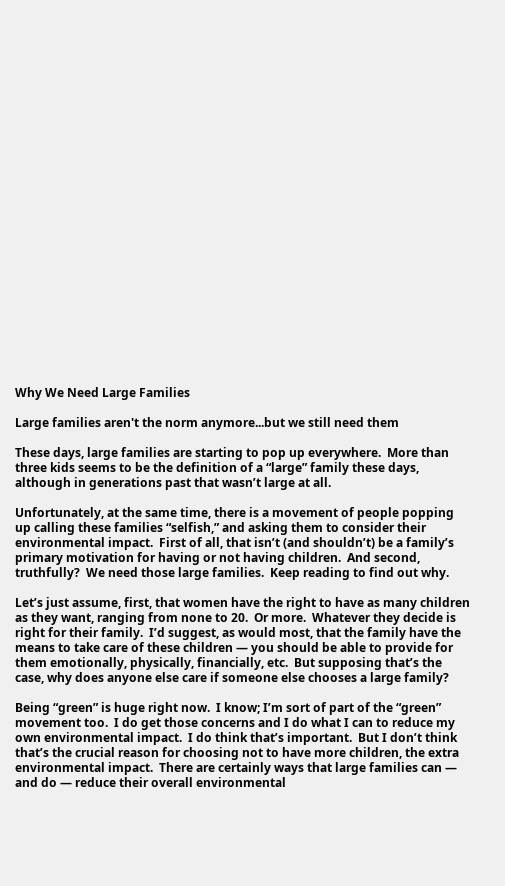Why We Need Large Families

Large families aren't the norm anymore...but we still need them

These days, large families are starting to pop up everywhere.  More than three kids seems to be the definition of a “large” family these days, although in generations past that wasn’t large at all.

Unfortunately, at the same time, there is a movement of people popping up calling these families “selfish,” and asking them to consider their environmental impact.  First of all, that isn’t (and shouldn’t) be a family’s primary motivation for having or not having children.  And second, truthfully?  We need those large families.  Keep reading to find out why.

Let’s just assume, first, that women have the right to have as many children as they want, ranging from none to 20.  Or more.  Whatever they decide is right for their family.  I’d suggest, as would most, that the family have the means to take care of these children — you should be able to provide for them emotionally, physically, financially, etc.  But supposing that’s the case, why does anyone else care if someone else chooses a large family?

Being “green” is huge right now.  I know; I’m sort of part of the “green” movement too.  I do get those concerns and I do what I can to reduce my own environmental impact.  I do think that’s important.  But I don’t think that’s the crucial reason for choosing not to have more children, the extra environmental impact.  There are certainly ways that large families can — and do — reduce their overall environmental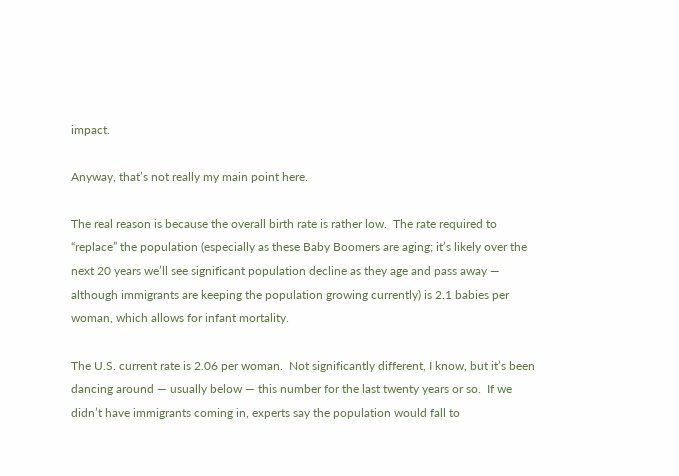impact.

Anyway, that’s not really my main point here.

The real reason is because the overall birth rate is rather low.  The rate required to “replace” the population (especially as these Baby Boomers are aging; it’s likely over the next 20 years we’ll see significant population decline as they age and pass away — although immigrants are keeping the population growing currently) is 2.1 babies per woman, which allows for infant mortality.

The U.S. current rate is 2.06 per woman.  Not significantly different, I know, but it’s been dancing around — usually below — this number for the last twenty years or so.  If we didn’t have immigrants coming in, experts say the population would fall to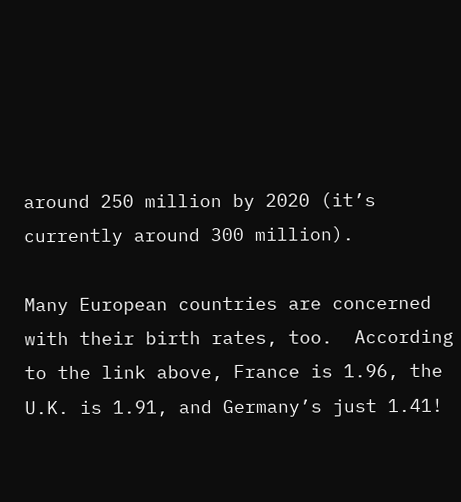around 250 million by 2020 (it’s currently around 300 million).

Many European countries are concerned with their birth rates, too.  According to the link above, France is 1.96, the U.K. is 1.91, and Germany’s just 1.41!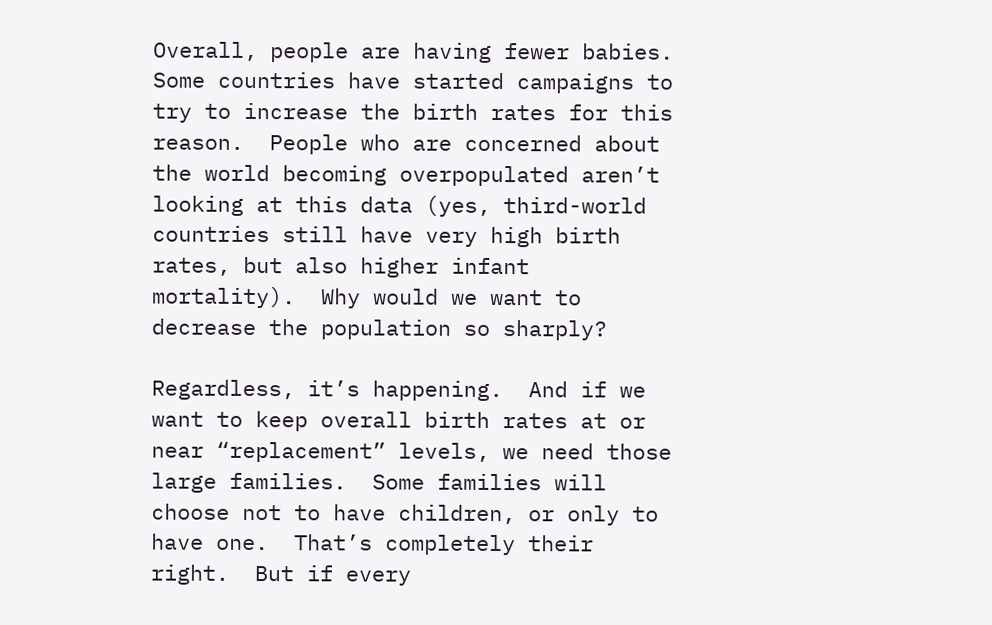Overall, people are having fewer babies.  Some countries have started campaigns to try to increase the birth rates for this reason.  People who are concerned about the world becoming overpopulated aren’t looking at this data (yes, third-world countries still have very high birth rates, but also higher infant mortality).  Why would we want to decrease the population so sharply?

Regardless, it’s happening.  And if we want to keep overall birth rates at or near “replacement” levels, we need those large families.  Some families will choose not to have children, or only to have one.  That’s completely their right.  But if every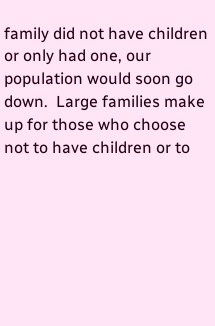family did not have children or only had one, our population would soon go down.  Large families make up for those who choose not to have children or to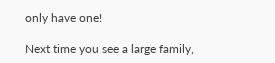only have one!

Next time you see a large family,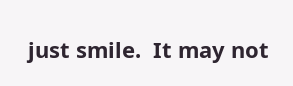just smile.  It may not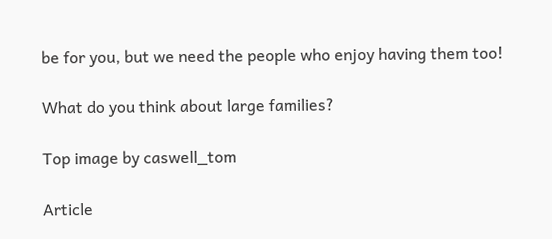be for you, but we need the people who enjoy having them too!

What do you think about large families?

Top image by caswell_tom

Article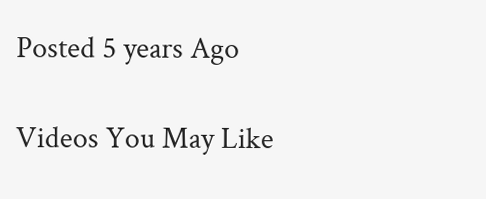Posted 5 years Ago

Videos You May Like